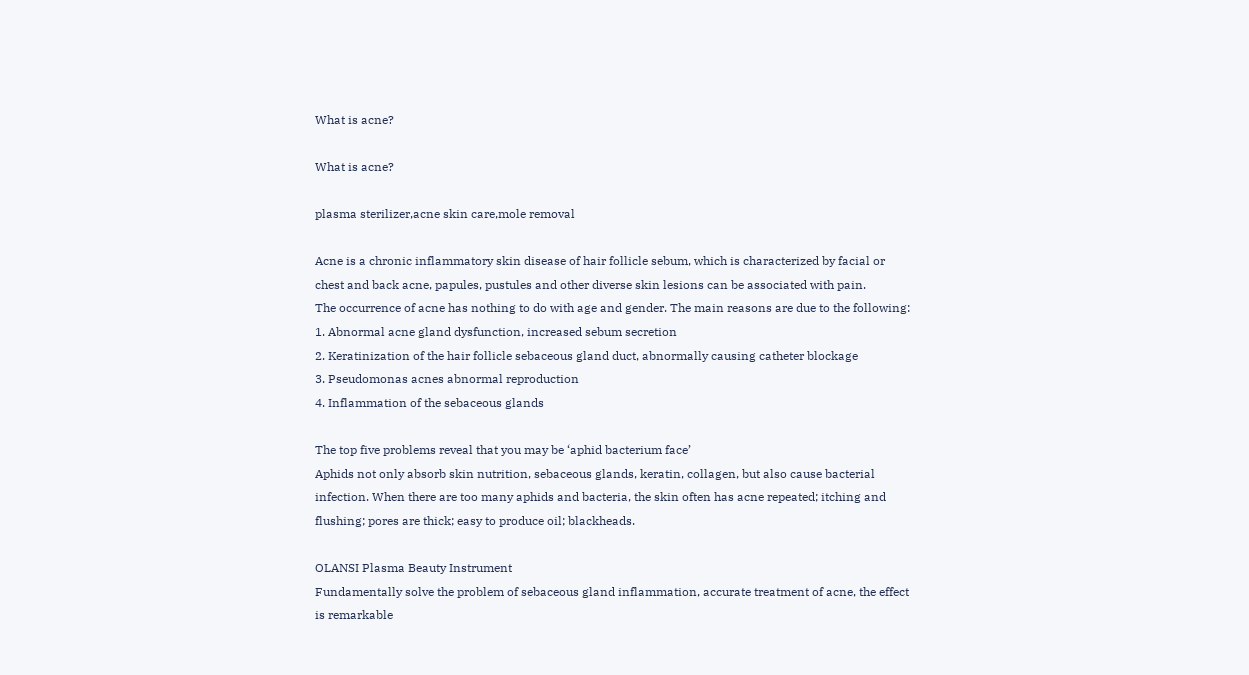What is acne?

What is acne?

plasma sterilizer,acne skin care,mole removal

Acne is a chronic inflammatory skin disease of hair follicle sebum, which is characterized by facial or chest and back acne, papules, pustules and other diverse skin lesions can be associated with pain.
The occurrence of acne has nothing to do with age and gender. The main reasons are due to the following:
1. Abnormal acne gland dysfunction, increased sebum secretion
2. Keratinization of the hair follicle sebaceous gland duct, abnormally causing catheter blockage
3. Pseudomonas acnes abnormal reproduction
4. Inflammation of the sebaceous glands

The top five problems reveal that you may be ‘aphid bacterium face’
Aphids not only absorb skin nutrition, sebaceous glands, keratin, collagen, but also cause bacterial infection. When there are too many aphids and bacteria, the skin often has acne repeated; itching and flushing; pores are thick; easy to produce oil; blackheads.

OLANSI Plasma Beauty Instrument
Fundamentally solve the problem of sebaceous gland inflammation, accurate treatment of acne, the effect is remarkable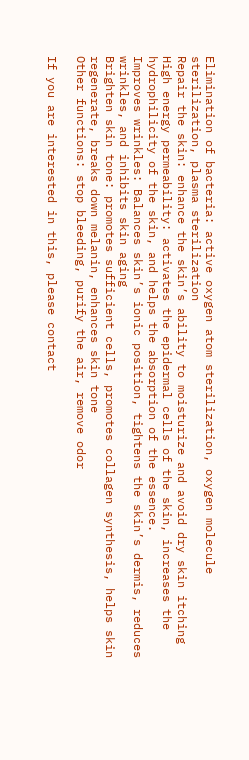Elimination of bacteria: active oxygen atom sterilization, oxygen molecule sterilization, plasma sterilization
Repair the skin: enhance the skin’s ability to moisturize and avoid dry skin itching
High energy permeability: activates the epidermal cells of the skin, increases the hydrophilicity of the skin, and helps the absorption of the essence.
Improves wrinkles: Balances skin’s ionic position, tightens the skin’s dermis, reduces wrinkles, and inhibits skin aging
Brighten skin tone: promotes sufficient cells, promotes collagen synthesis, helps skin regenerate, breaks down melanin, enhances skin tone
Other functions: stop bleeding, purify the air, remove odor

If you are interested in this, please contact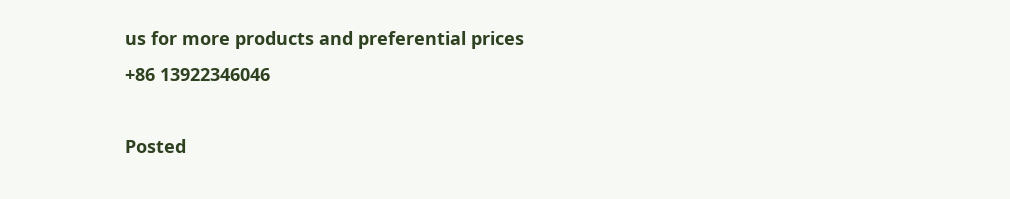us for more products and preferential prices
+86 13922346046

Posted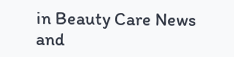in Beauty Care News and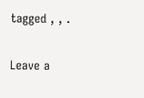tagged , , .

Leave a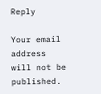Reply

Your email address will not be published.